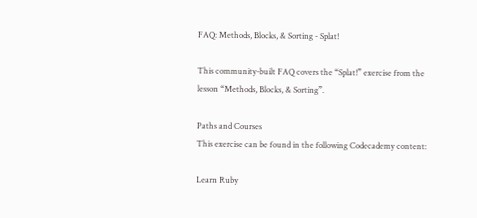FAQ: Methods, Blocks, & Sorting - Splat!

This community-built FAQ covers the “Splat!” exercise from the lesson “Methods, Blocks, & Sorting”.

Paths and Courses
This exercise can be found in the following Codecademy content:

Learn Ruby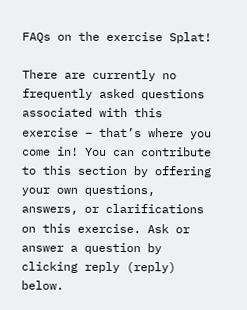FAQs on the exercise Splat!

There are currently no frequently asked questions associated with this exercise – that’s where you come in! You can contribute to this section by offering your own questions, answers, or clarifications on this exercise. Ask or answer a question by clicking reply (reply) below.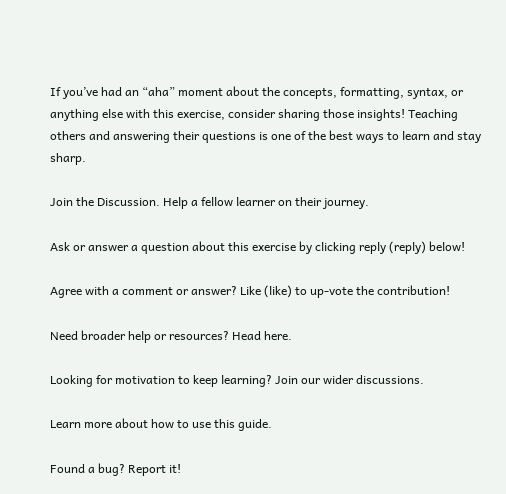If you’ve had an “aha” moment about the concepts, formatting, syntax, or anything else with this exercise, consider sharing those insights! Teaching others and answering their questions is one of the best ways to learn and stay sharp.

Join the Discussion. Help a fellow learner on their journey.

Ask or answer a question about this exercise by clicking reply (reply) below!

Agree with a comment or answer? Like (like) to up-vote the contribution!

Need broader help or resources? Head here.

Looking for motivation to keep learning? Join our wider discussions.

Learn more about how to use this guide.

Found a bug? Report it!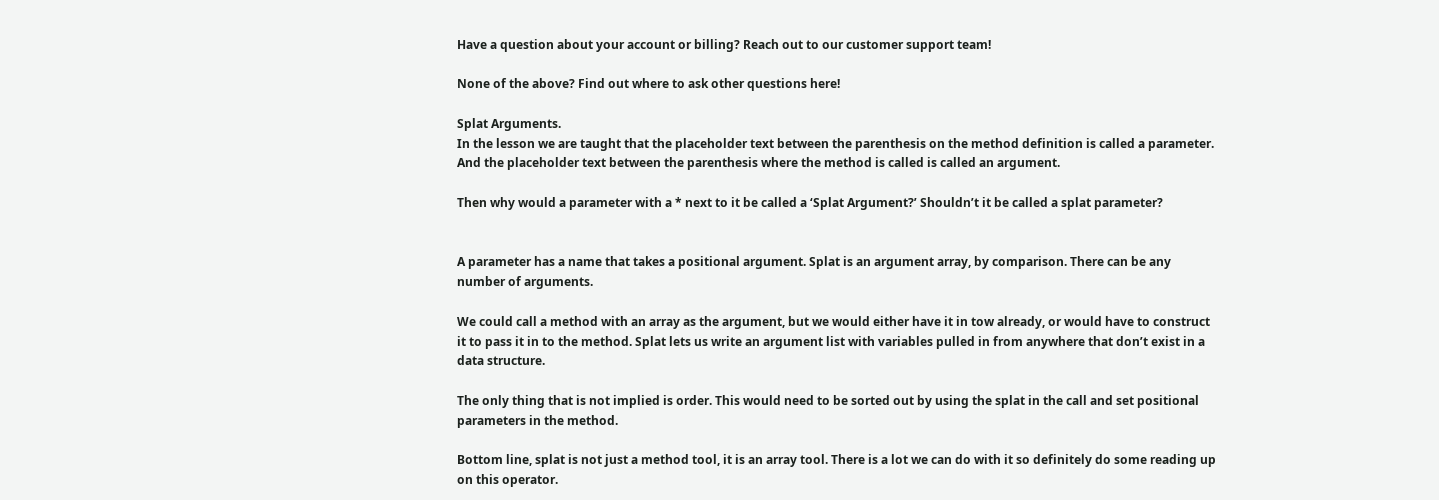Have a question about your account or billing? Reach out to our customer support team!

None of the above? Find out where to ask other questions here!

Splat Arguments.
In the lesson we are taught that the placeholder text between the parenthesis on the method definition is called a parameter.
And the placeholder text between the parenthesis where the method is called is called an argument.

Then why would a parameter with a * next to it be called a ‘Splat Argument?’ Shouldn’t it be called a splat parameter?


A parameter has a name that takes a positional argument. Splat is an argument array, by comparison. There can be any number of arguments.

We could call a method with an array as the argument, but we would either have it in tow already, or would have to construct it to pass it in to the method. Splat lets us write an argument list with variables pulled in from anywhere that don’t exist in a data structure.

The only thing that is not implied is order. This would need to be sorted out by using the splat in the call and set positional parameters in the method.

Bottom line, splat is not just a method tool, it is an array tool. There is a lot we can do with it so definitely do some reading up on this operator.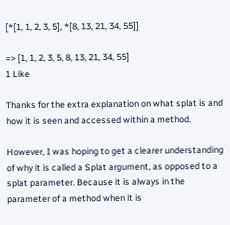[*[1, 1, 2, 3, 5], *[8, 13, 21, 34, 55]]

=> [1, 1, 2, 3, 5, 8, 13, 21, 34, 55]
1 Like

Thanks for the extra explanation on what splat is and how it is seen and accessed within a method.

However, I was hoping to get a clearer understanding of why it is called a Splat argument, as opposed to a splat parameter. Because it is always in the parameter of a method when it is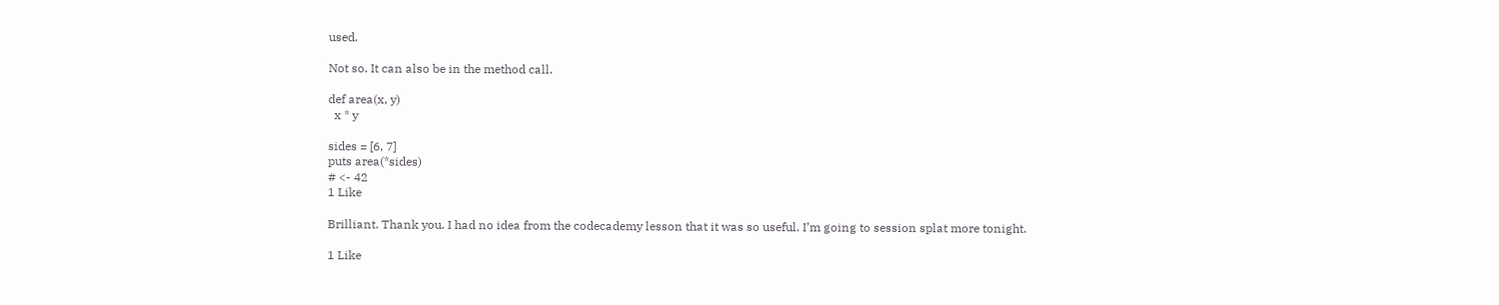used.

Not so. It can also be in the method call.

def area(x, y)
  x * y

sides = [6, 7]
puts area(*sides)
# <- 42
1 Like

Brilliant. Thank you. I had no idea from the codecademy lesson that it was so useful. I’m going to session splat more tonight.

1 Like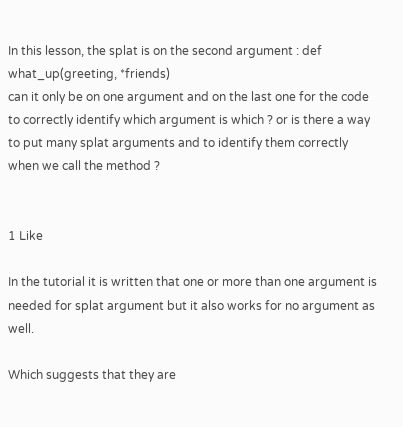In this lesson, the splat is on the second argument : def what_up(greeting, *friends)
can it only be on one argument and on the last one for the code to correctly identify which argument is which ? or is there a way to put many splat arguments and to identify them correctly when we call the method ?


1 Like

In the tutorial it is written that one or more than one argument is needed for splat argument but it also works for no argument as well.

Which suggests that they are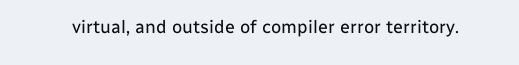virtual, and outside of compiler error territory.